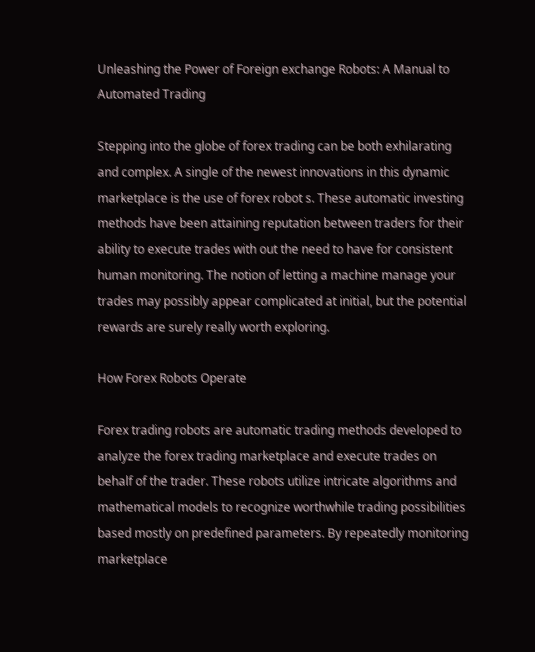Unleashing the Power of Foreign exchange Robots: A Manual to Automated Trading

Stepping into the globe of forex trading can be both exhilarating and complex. A single of the newest innovations in this dynamic marketplace is the use of forex robot s. These automatic investing methods have been attaining reputation between traders for their ability to execute trades with out the need to have for consistent human monitoring. The notion of letting a machine manage your trades may possibly appear complicated at initial, but the potential rewards are surely really worth exploring.

How Forex Robots Operate

Forex trading robots are automatic trading methods developed to analyze the forex trading marketplace and execute trades on behalf of the trader. These robots utilize intricate algorithms and mathematical models to recognize worthwhile trading possibilities based mostly on predefined parameters. By repeatedly monitoring marketplace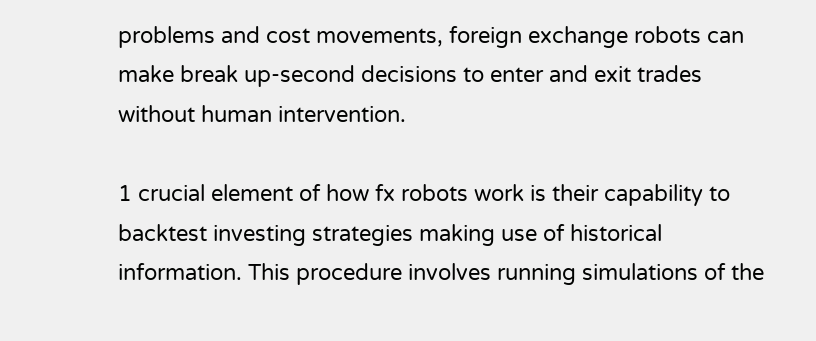problems and cost movements, foreign exchange robots can make break up-second decisions to enter and exit trades without human intervention.

1 crucial element of how fx robots work is their capability to backtest investing strategies making use of historical information. This procedure involves running simulations of the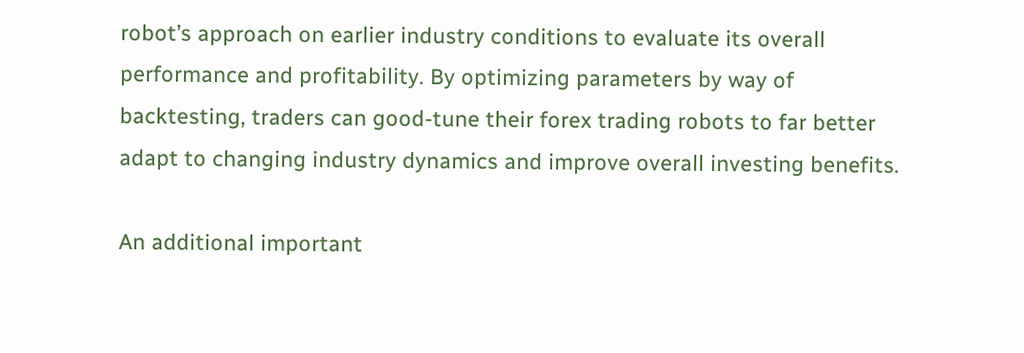robot’s approach on earlier industry conditions to evaluate its overall performance and profitability. By optimizing parameters by way of backtesting, traders can good-tune their forex trading robots to far better adapt to changing industry dynamics and improve overall investing benefits.

An additional important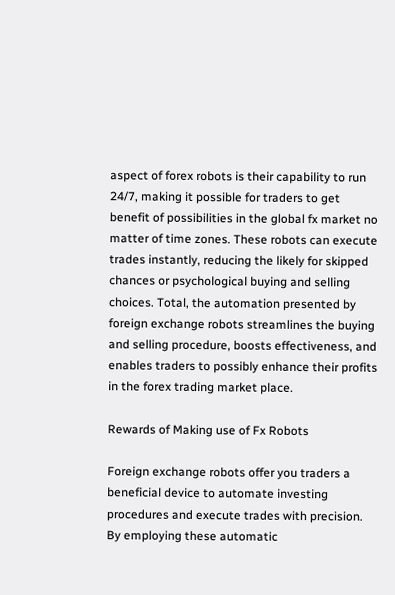aspect of forex robots is their capability to run 24/7, making it possible for traders to get benefit of possibilities in the global fx market no matter of time zones. These robots can execute trades instantly, reducing the likely for skipped chances or psychological buying and selling choices. Total, the automation presented by foreign exchange robots streamlines the buying and selling procedure, boosts effectiveness, and enables traders to possibly enhance their profits in the forex trading market place.

Rewards of Making use of Fx Robots

Foreign exchange robots offer you traders a beneficial device to automate investing procedures and execute trades with precision. By employing these automatic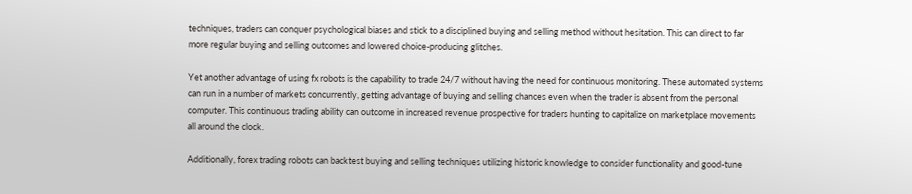techniques, traders can conquer psychological biases and stick to a disciplined buying and selling method without hesitation. This can direct to far more regular buying and selling outcomes and lowered choice-producing glitches.

Yet another advantage of using fx robots is the capability to trade 24/7 without having the need for continuous monitoring. These automated systems can run in a number of markets concurrently, getting advantage of buying and selling chances even when the trader is absent from the personal computer. This continuous trading ability can outcome in increased revenue prospective for traders hunting to capitalize on marketplace movements all around the clock.

Additionally, forex trading robots can backtest buying and selling techniques utilizing historic knowledge to consider functionality and good-tune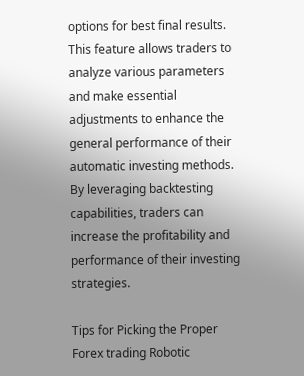options for best final results. This feature allows traders to analyze various parameters and make essential adjustments to enhance the general performance of their automatic investing methods. By leveraging backtesting capabilities, traders can increase the profitability and performance of their investing strategies.

Tips for Picking the Proper Forex trading Robotic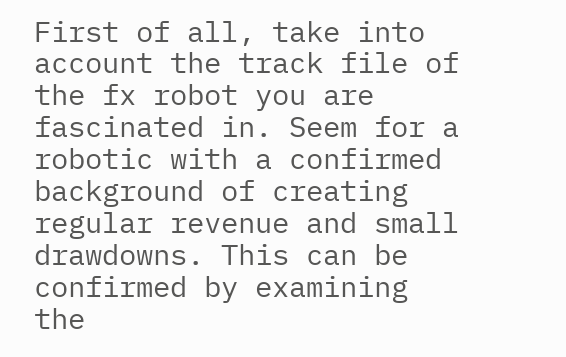First of all, take into account the track file of the fx robot you are fascinated in. Seem for a robotic with a confirmed background of creating regular revenue and small drawdowns. This can be confirmed by examining the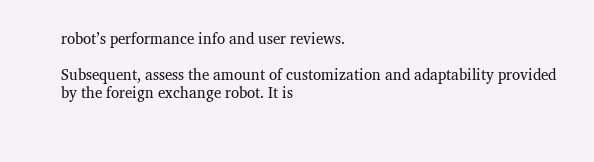robot’s performance info and user reviews.

Subsequent, assess the amount of customization and adaptability provided by the foreign exchange robot. It is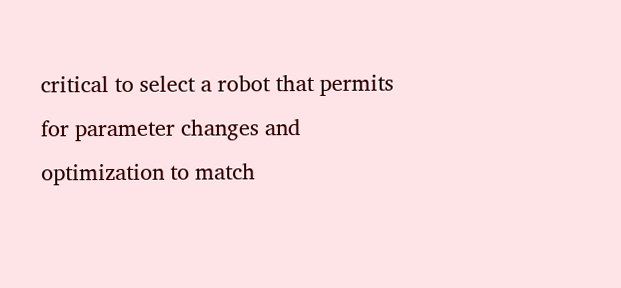critical to select a robot that permits for parameter changes and optimization to match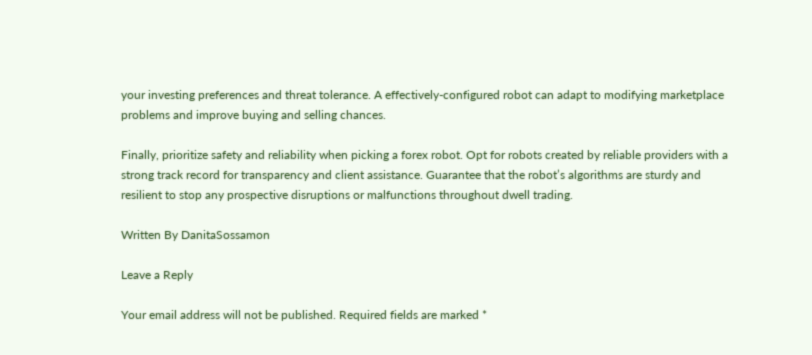your investing preferences and threat tolerance. A effectively-configured robot can adapt to modifying marketplace problems and improve buying and selling chances.

Finally, prioritize safety and reliability when picking a forex robot. Opt for robots created by reliable providers with a strong track record for transparency and client assistance. Guarantee that the robot’s algorithms are sturdy and resilient to stop any prospective disruptions or malfunctions throughout dwell trading.

Written By DanitaSossamon

Leave a Reply

Your email address will not be published. Required fields are marked *